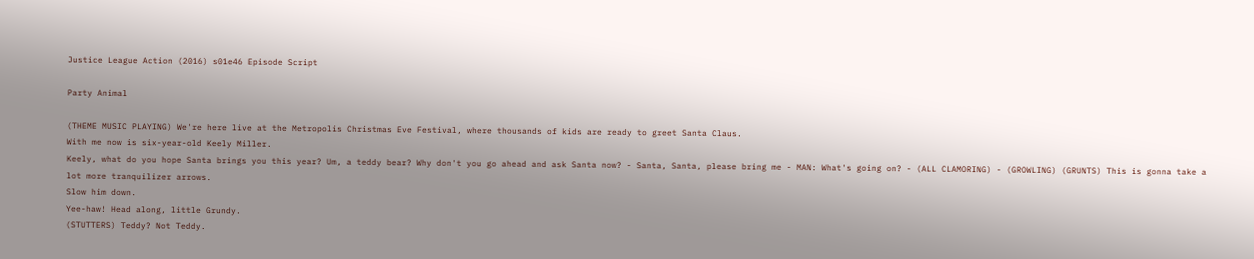Justice League Action (2016) s01e46 Episode Script

Party Animal

(THEME MUSIC PLAYING) We're here live at the Metropolis Christmas Eve Festival, where thousands of kids are ready to greet Santa Claus.
With me now is six-year-old Keely Miller.
Keely, what do you hope Santa brings you this year? Um, a teddy bear? Why don't you go ahead and ask Santa now? - Santa, Santa, please bring me - MAN: What's going on? - (ALL CLAMORING) - (GROWLING) (GRUNTS) This is gonna take a lot more tranquilizer arrows.
Slow him down.
Yee-haw! Head along, little Grundy.
(STUTTERS) Teddy? Not Teddy.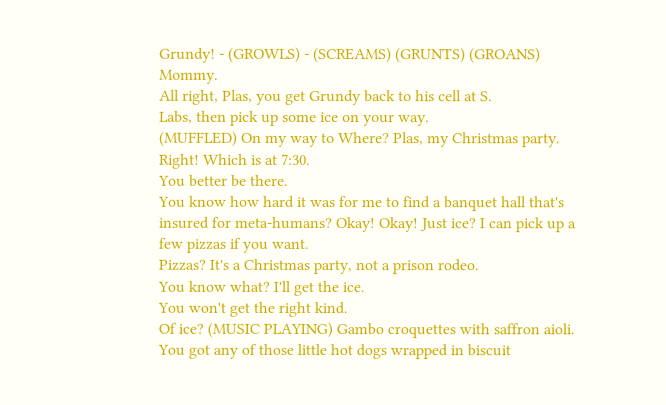Grundy! - (GROWLS) - (SCREAMS) (GRUNTS) (GROANS) Mommy.
All right, Plas, you get Grundy back to his cell at S.
Labs, then pick up some ice on your way.
(MUFFLED) On my way to Where? Plas, my Christmas party.
Right! Which is at 7:30.
You better be there.
You know how hard it was for me to find a banquet hall that's insured for meta-humans? Okay! Okay! Just ice? I can pick up a few pizzas if you want.
Pizzas? It's a Christmas party, not a prison rodeo.
You know what? I'll get the ice.
You won't get the right kind.
Of ice? (MUSIC PLAYING) Gambo croquettes with saffron aioli.
You got any of those little hot dogs wrapped in biscuit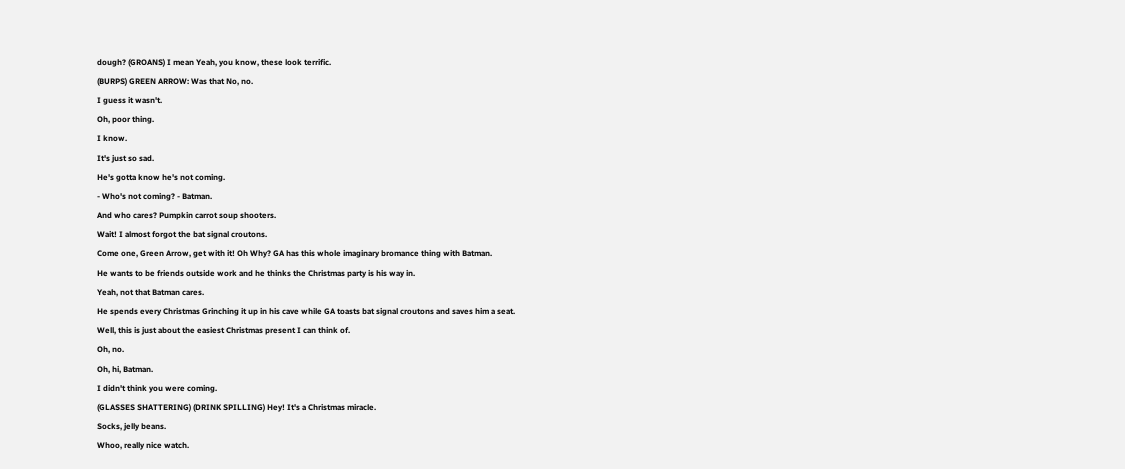dough? (GROANS) I mean Yeah, you know, these look terrific.
(BURPS) GREEN ARROW: Was that No, no.
I guess it wasn't.
Oh, poor thing.
I know.
It's just so sad.
He's gotta know he's not coming.
- Who's not coming? - Batman.
And who cares? Pumpkin carrot soup shooters.
Wait! I almost forgot the bat signal croutons.
Come one, Green Arrow, get with it! Oh Why? GA has this whole imaginary bromance thing with Batman.
He wants to be friends outside work and he thinks the Christmas party is his way in.
Yeah, not that Batman cares.
He spends every Christmas Grinching it up in his cave while GA toasts bat signal croutons and saves him a seat.
Well, this is just about the easiest Christmas present I can think of.
Oh, no.
Oh, hi, Batman.
I didn't think you were coming.
(GLASSES SHATTERING) (DRINK SPILLING) Hey! It's a Christmas miracle.
Socks, jelly beans.
Whoo, really nice watch.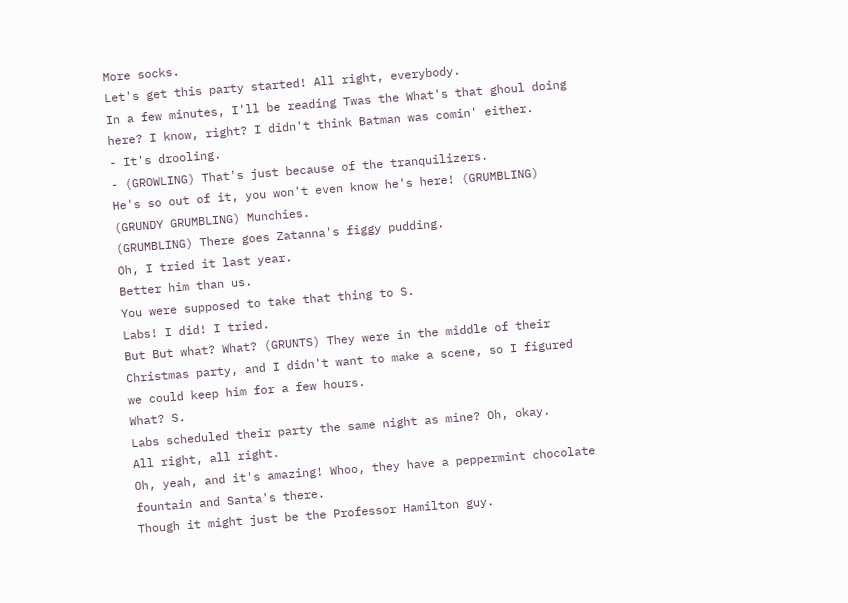More socks.
Let's get this party started! All right, everybody.
In a few minutes, I'll be reading Twas the What's that ghoul doing here? I know, right? I didn't think Batman was comin' either.
- It's drooling.
- (GROWLING) That's just because of the tranquilizers.
He's so out of it, you won't even know he's here! (GRUMBLING) (GRUNDY GRUMBLING) Munchies.
(GRUMBLING) There goes Zatanna's figgy pudding.
Oh, I tried it last year.
Better him than us.
You were supposed to take that thing to S.
Labs! I did! I tried.
But But what? What? (GRUNTS) They were in the middle of their Christmas party, and I didn't want to make a scene, so I figured we could keep him for a few hours.
What? S.
Labs scheduled their party the same night as mine? Oh, okay.
All right, all right.
Oh, yeah, and it's amazing! Whoo, they have a peppermint chocolate fountain and Santa's there.
Though it might just be the Professor Hamilton guy.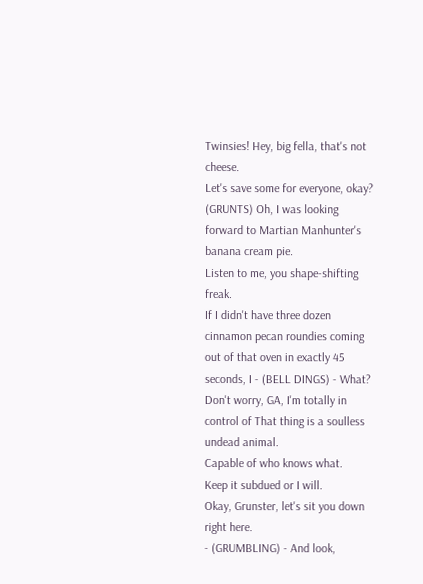Twinsies! Hey, big fella, that's not cheese.
Let's save some for everyone, okay? (GRUNTS) Oh, I was looking forward to Martian Manhunter's banana cream pie.
Listen to me, you shape-shifting freak.
If I didn't have three dozen cinnamon pecan roundies coming out of that oven in exactly 45 seconds, I - (BELL DINGS) - What? Don't worry, GA, I'm totally in control of That thing is a soulless undead animal.
Capable of who knows what.
Keep it subdued or I will.
Okay, Grunster, let's sit you down right here.
- (GRUMBLING) - And look,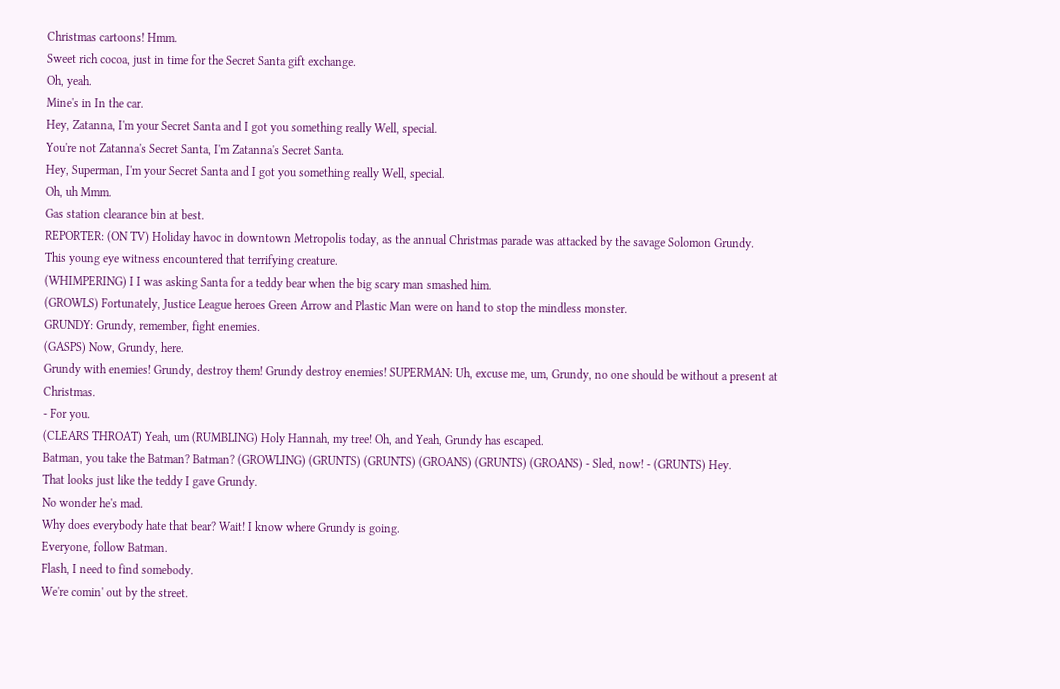Christmas cartoons! Hmm.
Sweet rich cocoa, just in time for the Secret Santa gift exchange.
Oh, yeah.
Mine's in In the car.
Hey, Zatanna, I'm your Secret Santa and I got you something really Well, special.
You're not Zatanna's Secret Santa, I'm Zatanna's Secret Santa.
Hey, Superman, I'm your Secret Santa and I got you something really Well, special.
Oh, uh Mmm.
Gas station clearance bin at best.
REPORTER: (ON TV) Holiday havoc in downtown Metropolis today, as the annual Christmas parade was attacked by the savage Solomon Grundy.
This young eye witness encountered that terrifying creature.
(WHIMPERING) I I was asking Santa for a teddy bear when the big scary man smashed him.
(GROWLS) Fortunately, Justice League heroes Green Arrow and Plastic Man were on hand to stop the mindless monster.
GRUNDY: Grundy, remember, fight enemies.
(GASPS) Now, Grundy, here.
Grundy with enemies! Grundy, destroy them! Grundy destroy enemies! SUPERMAN: Uh, excuse me, um, Grundy, no one should be without a present at Christmas.
- For you.
(CLEARS THROAT) Yeah, um (RUMBLING) Holy Hannah, my tree! Oh, and Yeah, Grundy has escaped.
Batman, you take the Batman? Batman? (GROWLING) (GRUNTS) (GRUNTS) (GROANS) (GRUNTS) (GROANS) - Sled, now! - (GRUNTS) Hey.
That looks just like the teddy I gave Grundy.
No wonder he's mad.
Why does everybody hate that bear? Wait! I know where Grundy is going.
Everyone, follow Batman.
Flash, I need to find somebody.
We're comin' out by the street.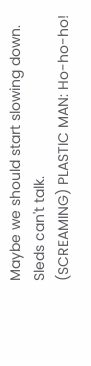Maybe we should start slowing down.
Sleds can't talk.
(SCREAMING) PLASTIC MAN: Ho-ho-ho!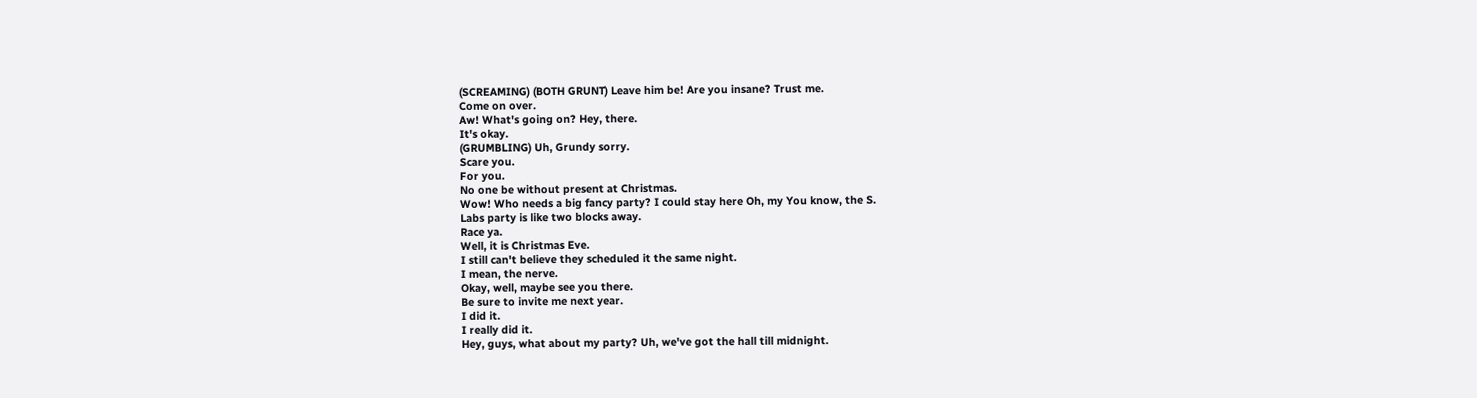(SCREAMING) (BOTH GRUNT) Leave him be! Are you insane? Trust me.
Come on over.
Aw! What's going on? Hey, there.
It's okay.
(GRUMBLING) Uh, Grundy sorry.
Scare you.
For you.
No one be without present at Christmas.
Wow! Who needs a big fancy party? I could stay here Oh, my You know, the S.
Labs party is like two blocks away.
Race ya.
Well, it is Christmas Eve.
I still can't believe they scheduled it the same night.
I mean, the nerve.
Okay, well, maybe see you there.
Be sure to invite me next year.
I did it.
I really did it.
Hey, guys, what about my party? Uh, we've got the hall till midnight.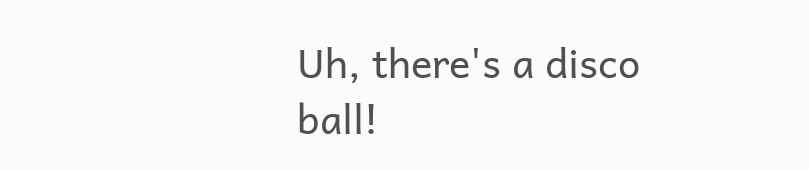Uh, there's a disco ball!